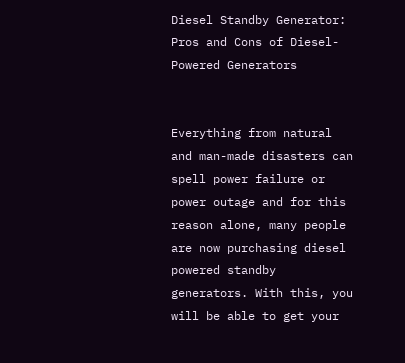Diesel Standby Generator: Pros and Cons of Diesel-Powered Generators


Everything from natural and man-made disasters can spell power failure or power outage and for this reason alone, many people are now purchasing diesel powered standby generators. With this, you will be able to get your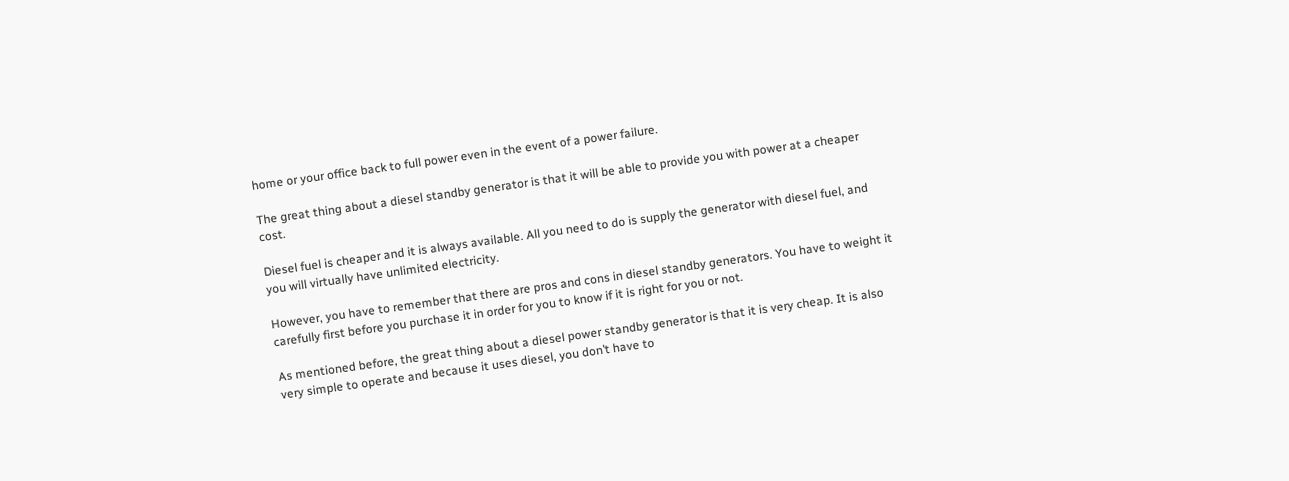home or your office back to full power even in the event of a power failure.

The great thing about a diesel standby generator is that it will be able to provide you with power at a cheaper cost.

Diesel fuel is cheaper and it is always available. All you need to do is supply the generator with diesel fuel, and you will virtually have unlimited electricity.

However, you have to remember that there are pros and cons in diesel standby generators. You have to weight it carefully first before you purchase it in order for you to know if it is right for you or not.

As mentioned before, the great thing about a diesel power standby generator is that it is very cheap. It is also very simple to operate and because it uses diesel, you don’t have to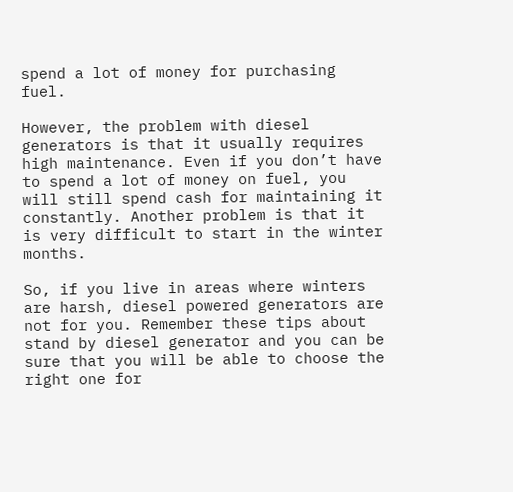spend a lot of money for purchasing fuel.

However, the problem with diesel generators is that it usually requires high maintenance. Even if you don’t have to spend a lot of money on fuel, you will still spend cash for maintaining it constantly. Another problem is that it is very difficult to start in the winter months.

So, if you live in areas where winters are harsh, diesel powered generators are not for you. Remember these tips about stand by diesel generator and you can be sure that you will be able to choose the right one for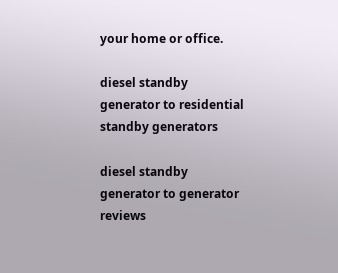your home or office.

diesel standby generator to residential standby generators

diesel standby generator to generator reviews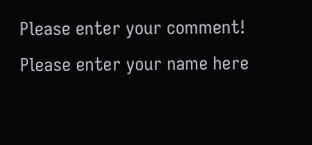Please enter your comment!
Please enter your name here